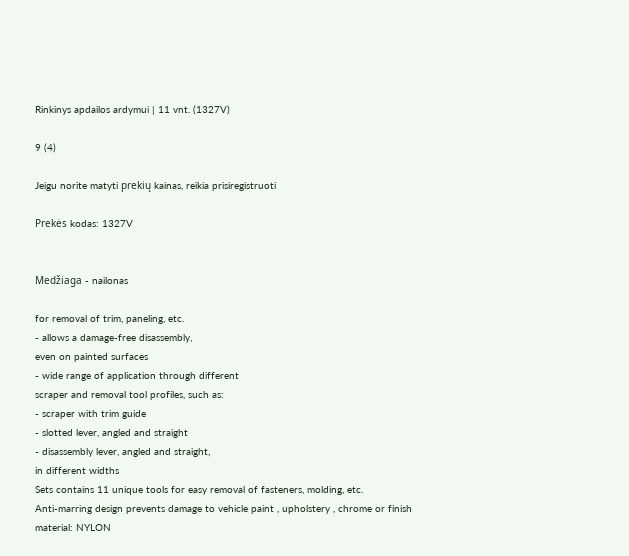Rinkinys apdailos ardymui | 11 vnt. (1327V)

9 (4)

Jeigu norite matyti prekių kainas, reikia prisiregistruoti

Prekės kodas: 1327V


Medžiaga - nailonas

for removal of trim, paneling, etc.
- allows a damage-free disassembly,
even on painted surfaces
- wide range of application through different
scraper and removal tool profiles, such as:
- scraper with trim guide
- slotted lever, angled and straight
- disassembly lever, angled and straight,
in different widths
Sets contains 11 unique tools for easy removal of fasteners, molding, etc.
Anti-marring design prevents damage to vehicle paint , upholstery , chrome or finish
material: NYLON